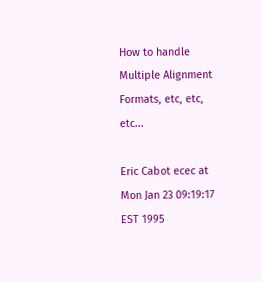How to handle Multiple Alignment Formats, etc, etc, etc...

Eric Cabot ecec at
Mon Jan 23 09:19:17 EST 1995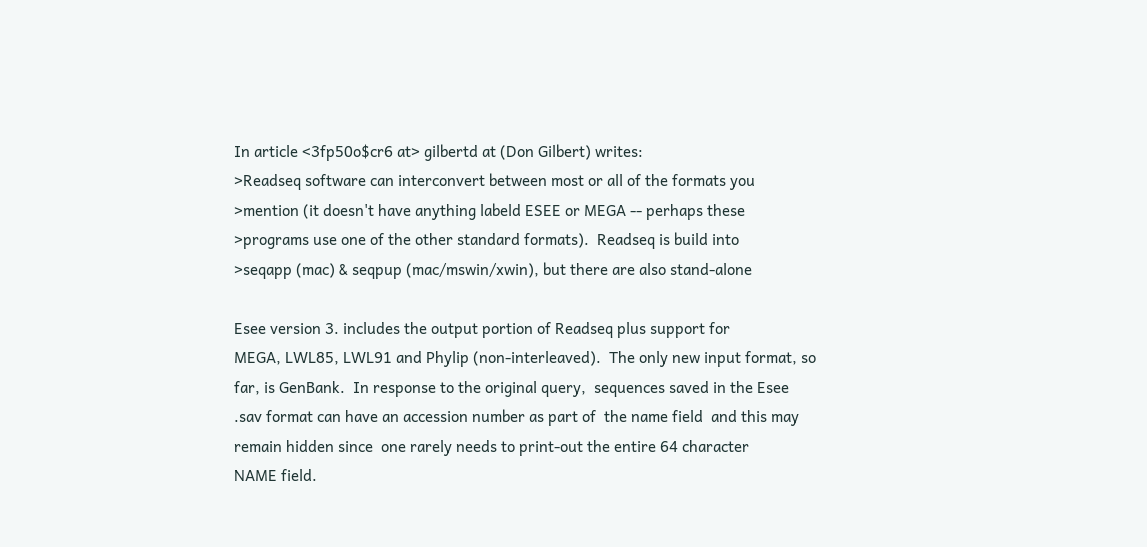In article <3fp50o$cr6 at> gilbertd at (Don Gilbert) writes:
>Readseq software can interconvert between most or all of the formats you
>mention (it doesn't have anything labeld ESEE or MEGA -- perhaps these
>programs use one of the other standard formats).  Readseq is build into
>seqapp (mac) & seqpup (mac/mswin/xwin), but there are also stand-alone

Esee version 3. includes the output portion of Readseq plus support for
MEGA, LWL85, LWL91 and Phylip (non-interleaved).  The only new input format, so
far, is GenBank.  In response to the original query,  sequences saved in the Esee
.sav format can have an accession number as part of  the name field  and this may
remain hidden since  one rarely needs to print-out the entire 64 character
NAME field.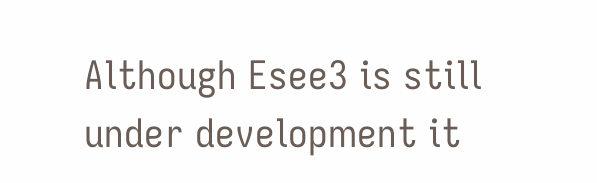Although Esee3 is still under development it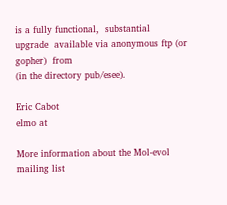is a fully functional,  substantial
upgrade  available via anonymous ftp (or gopher)  from
(in the directory pub/esee).

Eric Cabot
elmo at

More information about the Mol-evol mailing list